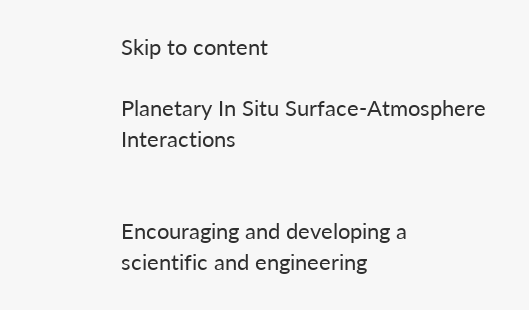Skip to content

Planetary In Situ Surface-Atmosphere Interactions


Encouraging and developing a scientific and engineering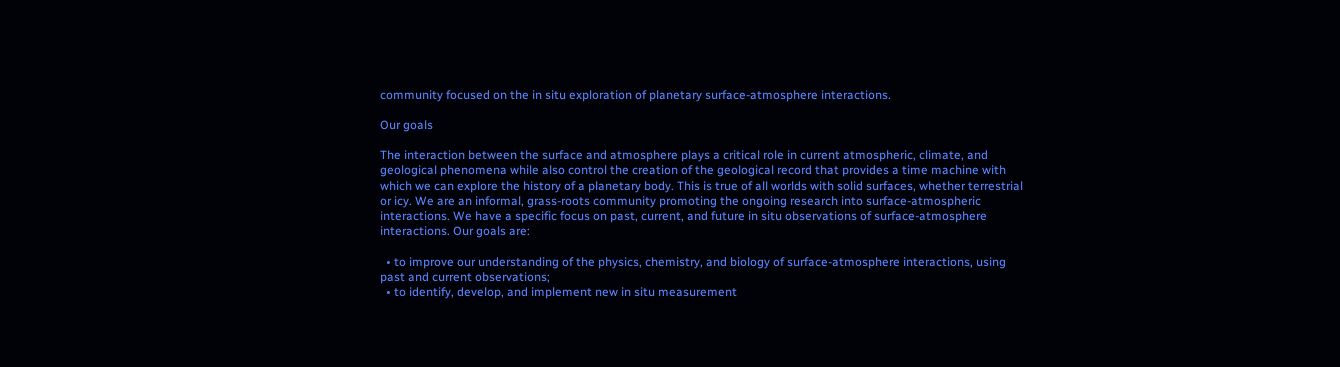community focused on the in situ exploration of planetary surface-atmosphere interactions.

Our goals

The interaction between the surface and atmosphere plays a critical role in current atmospheric, climate, and geological phenomena while also control the creation of the geological record that provides a time machine with which we can explore the history of a planetary body. This is true of all worlds with solid surfaces, whether terrestrial or icy. We are an informal, grass-roots community promoting the ongoing research into surface-atmospheric interactions. We have a specific focus on past, current, and future in situ observations of surface-atmosphere interactions. Our goals are:

  • to improve our understanding of the physics, chemistry, and biology of surface-atmosphere interactions, using past and current observations;
  • to identify, develop, and implement new in situ measurement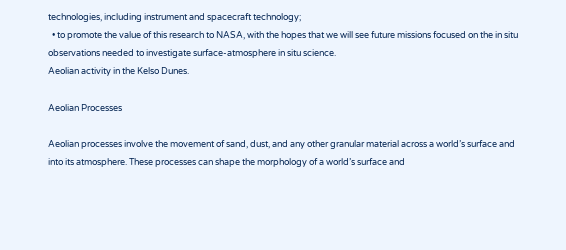technologies, including instrument and spacecraft technology;
  • to promote the value of this research to NASA, with the hopes that we will see future missions focused on the in situ observations needed to investigate surface-atmosphere in situ science.
Aeolian activity in the Kelso Dunes.

Aeolian Processes

Aeolian processes involve the movement of sand, dust, and any other granular material across a world’s surface and into its atmosphere. These processes can shape the morphology of a world’s surface and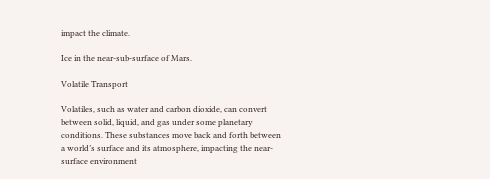impact the climate.

Ice in the near-sub-surface of Mars.

Volatile Transport

Volatiles, such as water and carbon dioxide, can convert between solid, liquid, and gas under some planetary conditions. These substances move back and forth between a world’s surface and its atmosphere, impacting the near-surface environment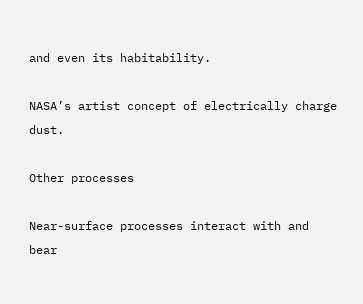and even its habitability.

NASA’s artist concept of electrically charge dust.

Other processes

Near-surface processes interact with and bear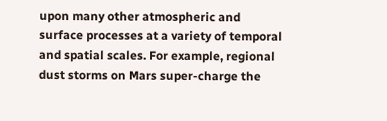upon many other atmospheric and surface processes at a variety of temporal and spatial scales. For example, regional dust storms on Mars super-charge the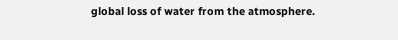global loss of water from the atmosphere.